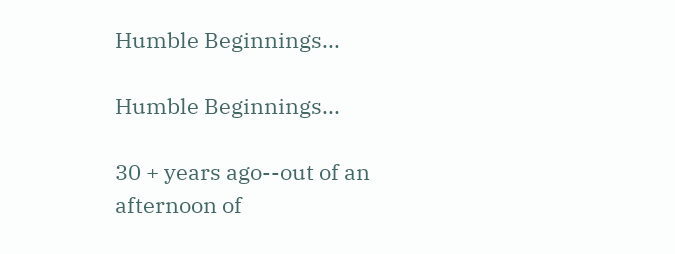Humble Beginnings...

Humble Beginnings...

30 + years ago--out of an afternoon of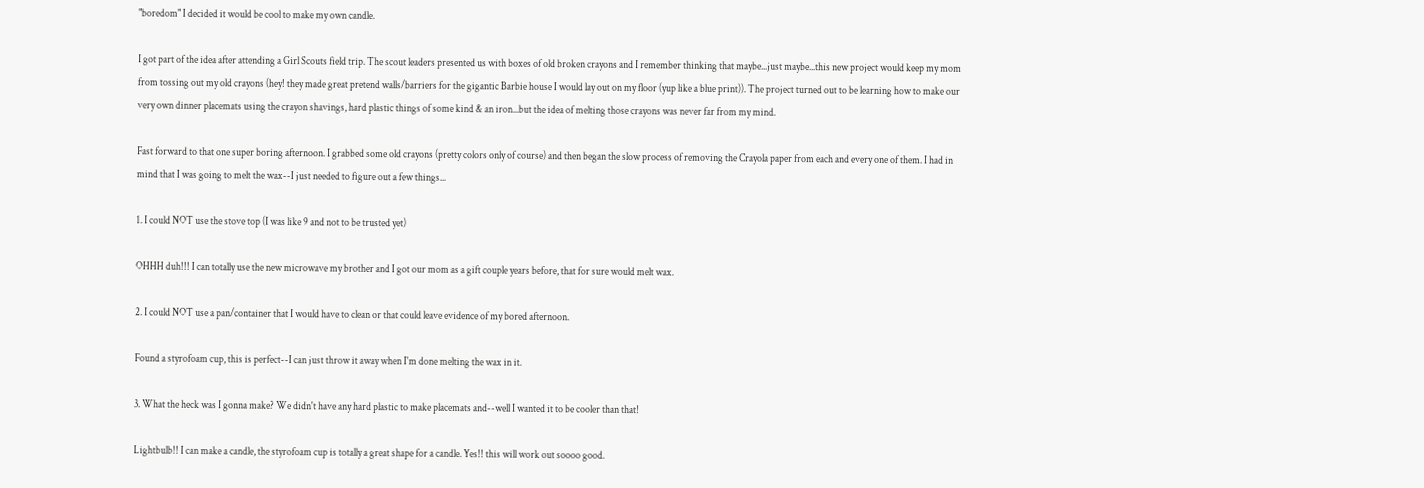"boredom" I decided it would be cool to make my own candle.

I got part of the idea after attending a Girl Scouts field trip. The scout leaders presented us with boxes of old broken crayons and I remember thinking that maybe...just maybe...this new project would keep my mom from tossing out my old crayons (hey! they made great pretend walls/barriers for the gigantic Barbie house I would lay out on my floor (yup like a blue print)). The project turned out to be learning how to make our very own dinner placemats using the crayon shavings, hard plastic things of some kind & an iron...but the idea of melting those crayons was never far from my mind.

Fast forward to that one super boring afternoon. I grabbed some old crayons (pretty colors only of course) and then began the slow process of removing the Crayola paper from each and every one of them. I had in mind that I was going to melt the wax--I just needed to figure out a few things...

1. I could NOT use the stove top (I was like 9 and not to be trusted yet)

OHHH duh!!! I can totally use the new microwave my brother and I got our mom as a gift couple years before, that for sure would melt wax.

2. I could NOT use a pan/container that I would have to clean or that could leave evidence of my bored afternoon.

Found a styrofoam cup, this is perfect--I can just throw it away when I'm done melting the wax in it.

3. What the heck was I gonna make? We didn't have any hard plastic to make placemats and--well I wanted it to be cooler than that!

Lightbulb!! I can make a candle, the styrofoam cup is totally a great shape for a candle. Yes!! this will work out soooo good.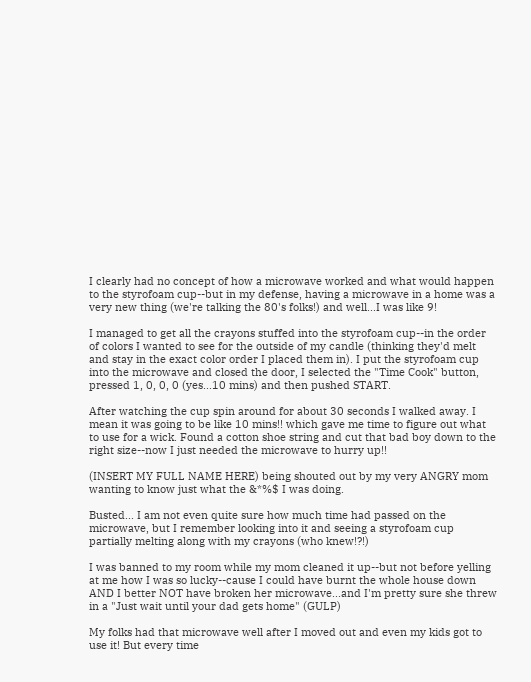I clearly had no concept of how a microwave worked and what would happen to the styrofoam cup--but in my defense, having a microwave in a home was a very new thing (we're talking the 80's folks!) and well...I was like 9!

I managed to get all the crayons stuffed into the styrofoam cup--in the order of colors I wanted to see for the outside of my candle (thinking they'd melt and stay in the exact color order I placed them in). I put the styrofoam cup into the microwave and closed the door, I selected the "Time Cook" button, pressed 1, 0, 0, 0 (yes...10 mins) and then pushed START.

After watching the cup spin around for about 30 seconds I walked away. I mean it was going to be like 10 mins!! which gave me time to figure out what to use for a wick. Found a cotton shoe string and cut that bad boy down to the right size--now I just needed the microwave to hurry up!!

(INSERT MY FULL NAME HERE) being shouted out by my very ANGRY mom wanting to know just what the &*%$ I was doing.

Busted... I am not even quite sure how much time had passed on the microwave, but I remember looking into it and seeing a styrofoam cup partially melting along with my crayons (who knew!?!)

I was banned to my room while my mom cleaned it up--but not before yelling at me how I was so lucky--cause I could have burnt the whole house down AND I better NOT have broken her microwave...and I'm pretty sure she threw in a "Just wait until your dad gets home" (GULP)

My folks had that microwave well after I moved out and even my kids got to use it! But every time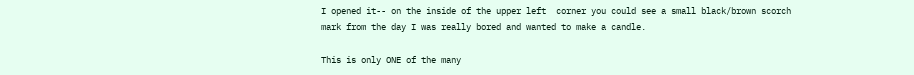I opened it-- on the inside of the upper left  corner you could see a small black/brown scorch mark from the day I was really bored and wanted to make a candle.

This is only ONE of the many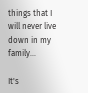things that I will never live down in my family...

It's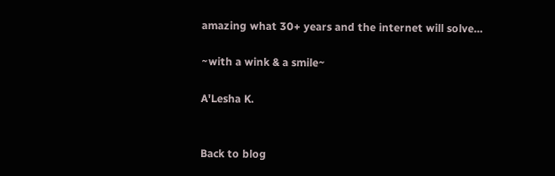amazing what 30+ years and the internet will solve...

~with a wink & a smile~

A'Lesha K.


Back to blog